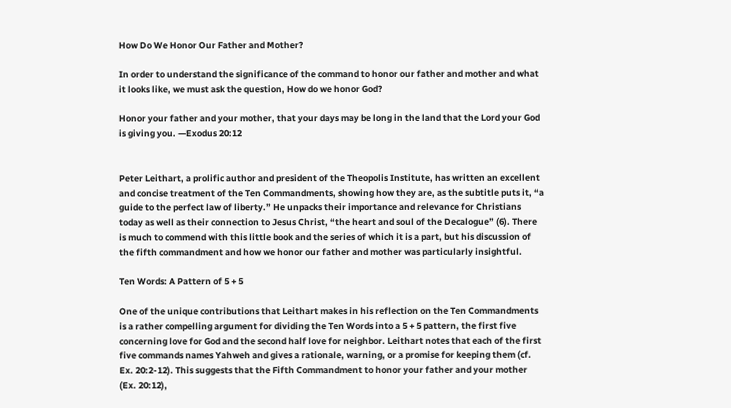How Do We Honor Our Father and Mother?

In order to understand the significance of the command to honor our father and mother and what it looks like, we must ask the question, How do we honor God?

Honor your father and your mother, that your days may be long in the land that the Lord your God is giving you. —Exodus 20:12


Peter Leithart, a prolific author and president of the Theopolis Institute, has written an excellent and concise treatment of the Ten Commandments, showing how they are, as the subtitle puts it, “a guide to the perfect law of liberty.” He unpacks their importance and relevance for Christians today as well as their connection to Jesus Christ, “the heart and soul of the Decalogue” (6). There is much to commend with this little book and the series of which it is a part, but his discussion of the fifth commandment and how we honor our father and mother was particularly insightful.

Ten Words: A Pattern of 5 + 5

One of the unique contributions that Leithart makes in his reflection on the Ten Commandments is a rather compelling argument for dividing the Ten Words into a 5 + 5 pattern, the first five concerning love for God and the second half love for neighbor. Leithart notes that each of the first five commands names Yahweh and gives a rationale, warning, or a promise for keeping them (cf. Ex. 20:2-12). This suggests that the Fifth Commandment to honor your father and your mother (Ex. 20:12),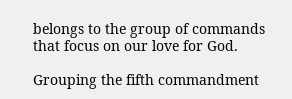belongs to the group of commands that focus on our love for God.

Grouping the fifth commandment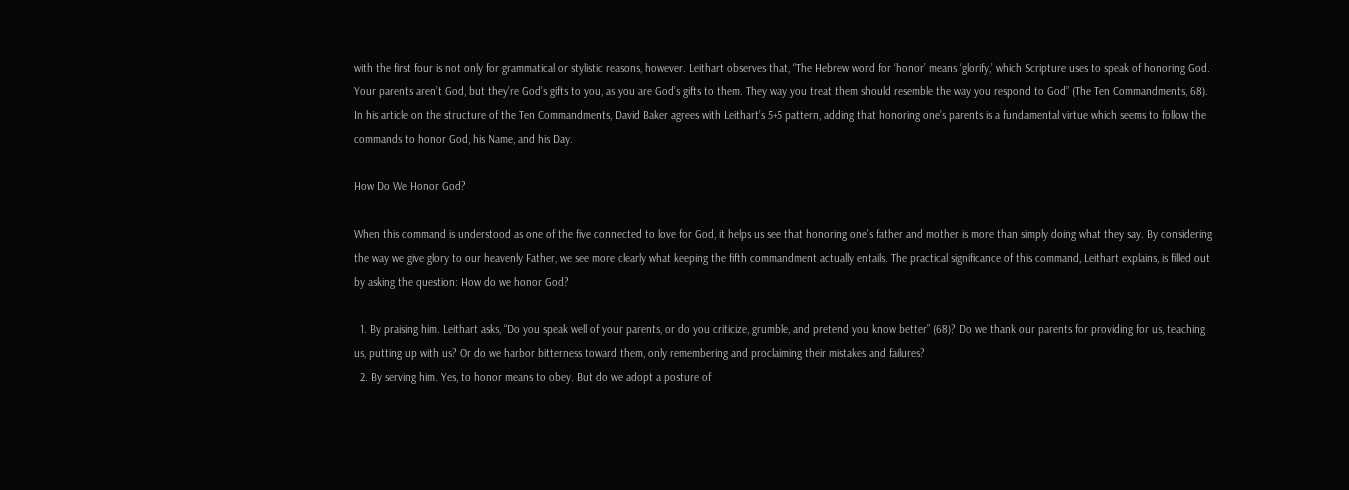with the first four is not only for grammatical or stylistic reasons, however. Leithart observes that, “The Hebrew word for ‘honor’ means ‘glorify,’ which Scripture uses to speak of honoring God. Your parents aren’t God, but they’re God’s gifts to you, as you are God’s gifts to them. They way you treat them should resemble the way you respond to God” (The Ten Commandments, 68). In his article on the structure of the Ten Commandments, David Baker agrees with Leithart’s 5+5 pattern, adding that honoring one’s parents is a fundamental virtue which seems to follow the commands to honor God, his Name, and his Day.

How Do We Honor God?

When this command is understood as one of the five connected to love for God, it helps us see that honoring one’s father and mother is more than simply doing what they say. By considering the way we give glory to our heavenly Father, we see more clearly what keeping the fifth commandment actually entails. The practical significance of this command, Leithart explains, is filled out by asking the question: How do we honor God?

  1. By praising him. Leithart asks, “Do you speak well of your parents, or do you criticize, grumble, and pretend you know better” (68)? Do we thank our parents for providing for us, teaching us, putting up with us? Or do we harbor bitterness toward them, only remembering and proclaiming their mistakes and failures?
  2. By serving him. Yes, to honor means to obey. But do we adopt a posture of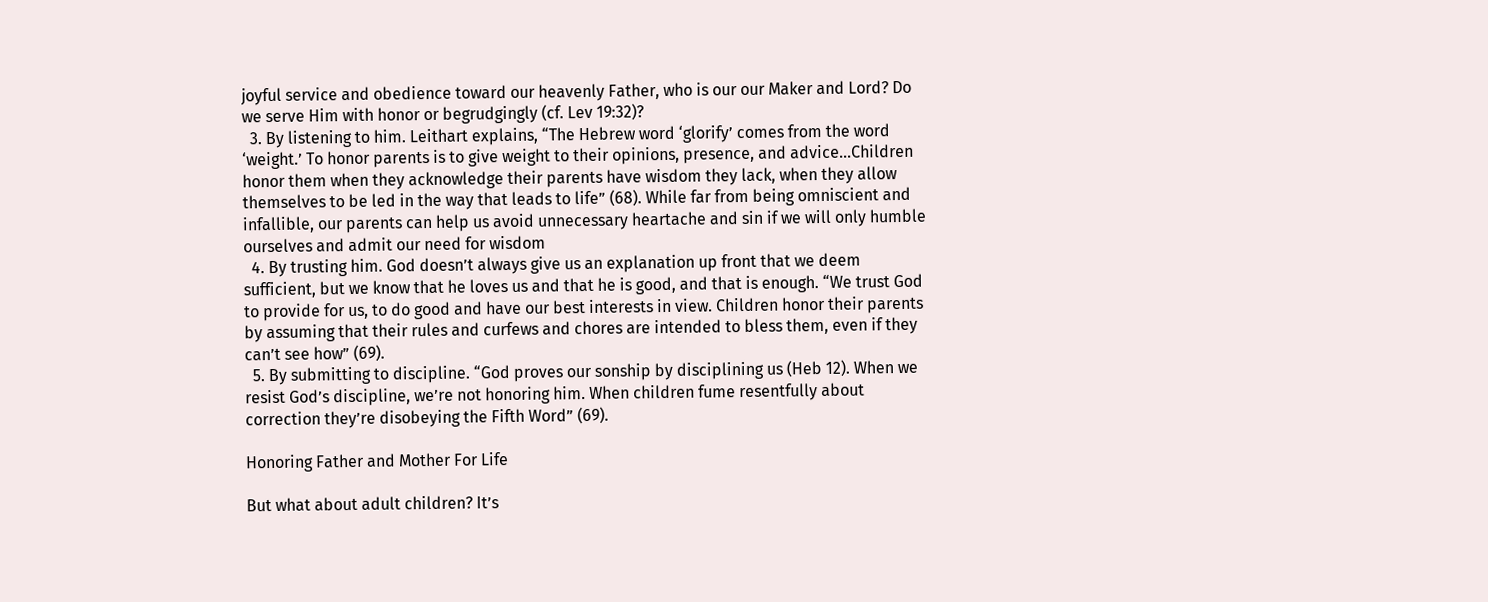joyful service and obedience toward our heavenly Father, who is our our Maker and Lord? Do we serve Him with honor or begrudgingly (cf. Lev 19:32)?
  3. By listening to him. Leithart explains, “The Hebrew word ‘glorify’ comes from the word ‘weight.’ To honor parents is to give weight to their opinions, presence, and advice…Children honor them when they acknowledge their parents have wisdom they lack, when they allow themselves to be led in the way that leads to life” (68). While far from being omniscient and infallible, our parents can help us avoid unnecessary heartache and sin if we will only humble ourselves and admit our need for wisdom
  4. By trusting him. God doesn’t always give us an explanation up front that we deem sufficient, but we know that he loves us and that he is good, and that is enough. “We trust God to provide for us, to do good and have our best interests in view. Children honor their parents by assuming that their rules and curfews and chores are intended to bless them, even if they can’t see how” (69).
  5. By submitting to discipline. “God proves our sonship by disciplining us (Heb 12). When we resist God’s discipline, we’re not honoring him. When children fume resentfully about correction they’re disobeying the Fifth Word” (69).

Honoring Father and Mother For Life

But what about adult children? It’s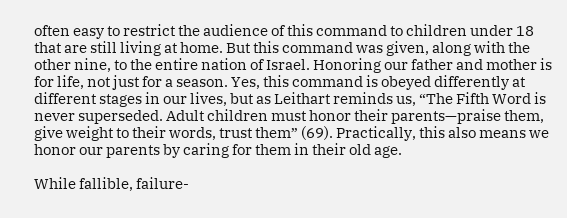often easy to restrict the audience of this command to children under 18 that are still living at home. But this command was given, along with the other nine, to the entire nation of Israel. Honoring our father and mother is for life, not just for a season. Yes, this command is obeyed differently at different stages in our lives, but as Leithart reminds us, “The Fifth Word is never superseded. Adult children must honor their parents—praise them, give weight to their words, trust them” (69). Practically, this also means we honor our parents by caring for them in their old age.

While fallible, failure-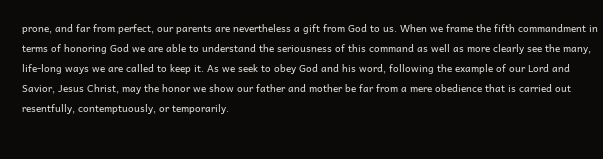prone, and far from perfect, our parents are nevertheless a gift from God to us. When we frame the fifth commandment in terms of honoring God we are able to understand the seriousness of this command as well as more clearly see the many, life-long ways we are called to keep it. As we seek to obey God and his word, following the example of our Lord and Savior, Jesus Christ, may the honor we show our father and mother be far from a mere obedience that is carried out resentfully, contemptuously, or temporarily.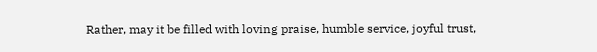Rather, may it be filled with loving praise, humble service, joyful trust,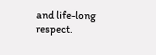and life-long respect.